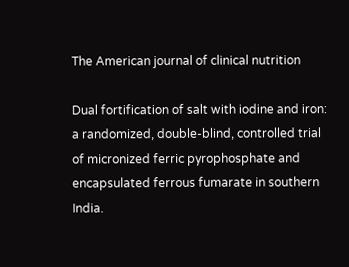The American journal of clinical nutrition

Dual fortification of salt with iodine and iron: a randomized, double-blind, controlled trial of micronized ferric pyrophosphate and encapsulated ferrous fumarate in southern India.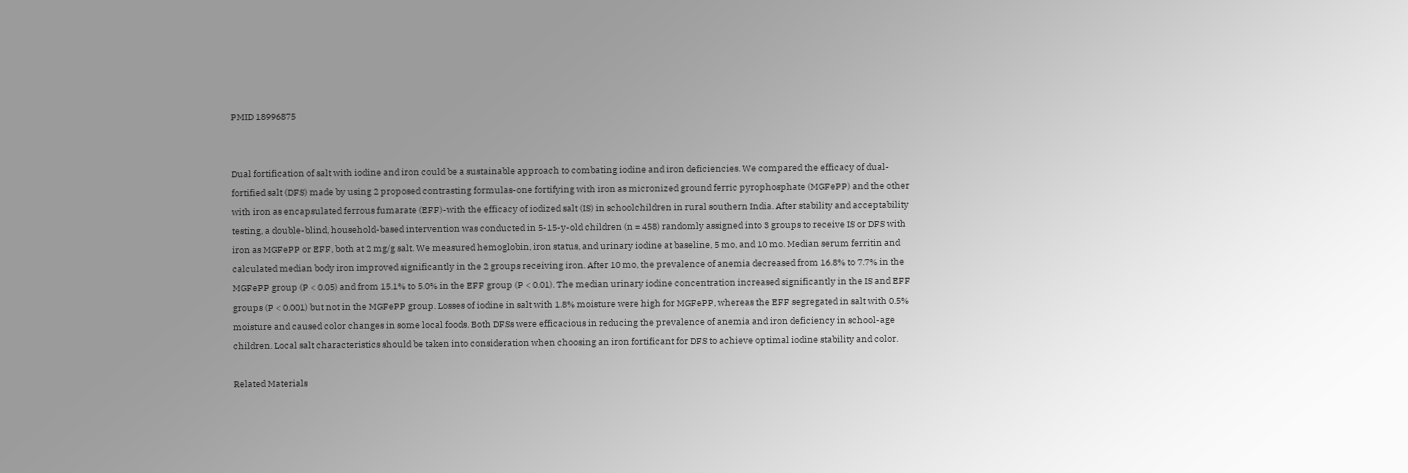PMID 18996875


Dual fortification of salt with iodine and iron could be a sustainable approach to combating iodine and iron deficiencies. We compared the efficacy of dual-fortified salt (DFS) made by using 2 proposed contrasting formulas-one fortifying with iron as micronized ground ferric pyrophosphate (MGFePP) and the other with iron as encapsulated ferrous fumarate (EFF)-with the efficacy of iodized salt (IS) in schoolchildren in rural southern India. After stability and acceptability testing, a double-blind, household-based intervention was conducted in 5-15-y-old children (n = 458) randomly assigned into 3 groups to receive IS or DFS with iron as MGFePP or EFF, both at 2 mg/g salt. We measured hemoglobin, iron status, and urinary iodine at baseline, 5 mo, and 10 mo. Median serum ferritin and calculated median body iron improved significantly in the 2 groups receiving iron. After 10 mo, the prevalence of anemia decreased from 16.8% to 7.7% in the MGFePP group (P < 0.05) and from 15.1% to 5.0% in the EFF group (P < 0.01). The median urinary iodine concentration increased significantly in the IS and EFF groups (P < 0.001) but not in the MGFePP group. Losses of iodine in salt with 1.8% moisture were high for MGFePP, whereas the EFF segregated in salt with 0.5% moisture and caused color changes in some local foods. Both DFSs were efficacious in reducing the prevalence of anemia and iron deficiency in school-age children. Local salt characteristics should be taken into consideration when choosing an iron fortificant for DFS to achieve optimal iodine stability and color.

Related Materials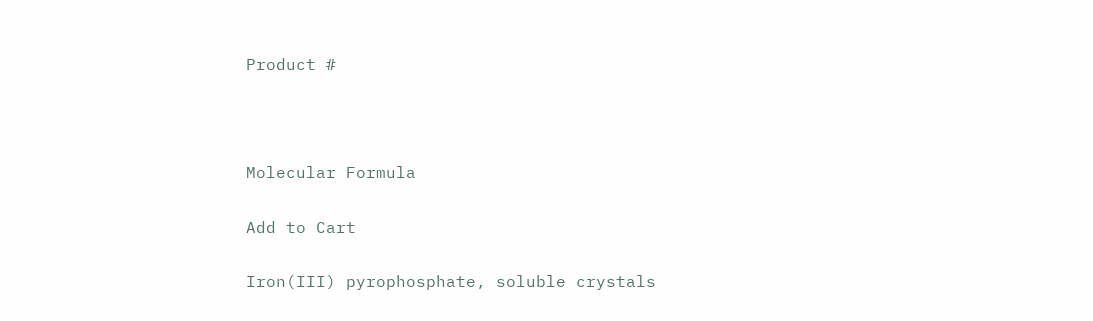Product #



Molecular Formula

Add to Cart

Iron(III) pyrophosphate, soluble crystals